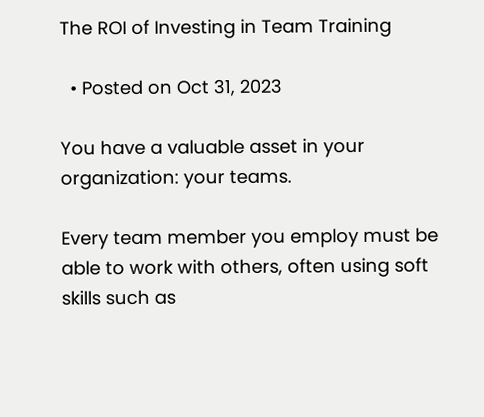The ROI of Investing in Team Training

  • Posted on Oct 31, 2023

You have a valuable asset in your organization: your teams.

Every team member you employ must be able to work with others, often using soft skills such as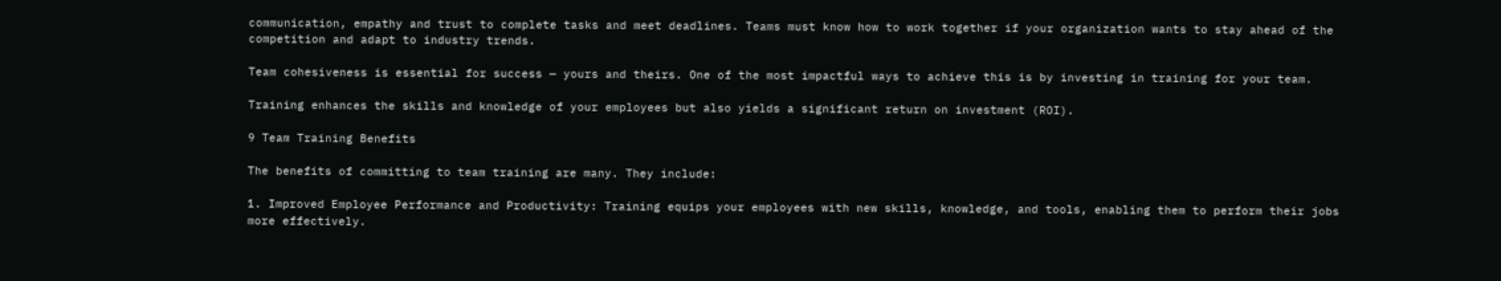communication, empathy and trust to complete tasks and meet deadlines. Teams must know how to work together if your organization wants to stay ahead of the competition and adapt to industry trends.

Team cohesiveness is essential for success — yours and theirs. One of the most impactful ways to achieve this is by investing in training for your team.

Training enhances the skills and knowledge of your employees but also yields a significant return on investment (ROI).

9 Team Training Benefits

The benefits of committing to team training are many. They include:

1. Improved Employee Performance and Productivity: Training equips your employees with new skills, knowledge, and tools, enabling them to perform their jobs more effectively.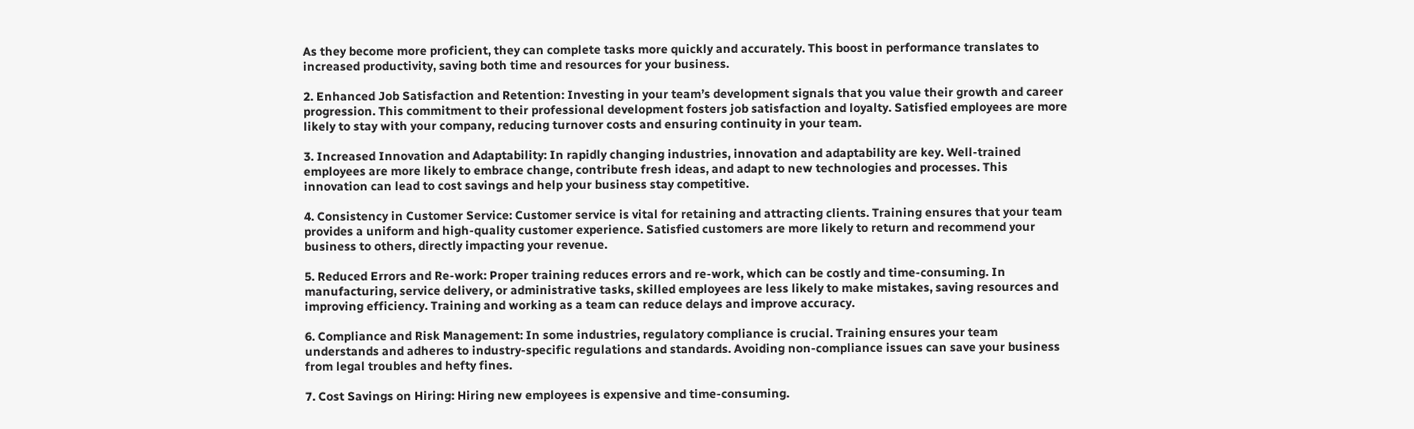As they become more proficient, they can complete tasks more quickly and accurately. This boost in performance translates to increased productivity, saving both time and resources for your business.

2. Enhanced Job Satisfaction and Retention: Investing in your team’s development signals that you value their growth and career progression. This commitment to their professional development fosters job satisfaction and loyalty. Satisfied employees are more likely to stay with your company, reducing turnover costs and ensuring continuity in your team.

3. Increased Innovation and Adaptability: In rapidly changing industries, innovation and adaptability are key. Well-trained employees are more likely to embrace change, contribute fresh ideas, and adapt to new technologies and processes. This innovation can lead to cost savings and help your business stay competitive.

4. Consistency in Customer Service: Customer service is vital for retaining and attracting clients. Training ensures that your team provides a uniform and high-quality customer experience. Satisfied customers are more likely to return and recommend your business to others, directly impacting your revenue.

5. Reduced Errors and Re-work: Proper training reduces errors and re-work, which can be costly and time-consuming. In manufacturing, service delivery, or administrative tasks, skilled employees are less likely to make mistakes, saving resources and improving efficiency. Training and working as a team can reduce delays and improve accuracy.

6. Compliance and Risk Management: In some industries, regulatory compliance is crucial. Training ensures your team understands and adheres to industry-specific regulations and standards. Avoiding non-compliance issues can save your business from legal troubles and hefty fines.

7. Cost Savings on Hiring: Hiring new employees is expensive and time-consuming.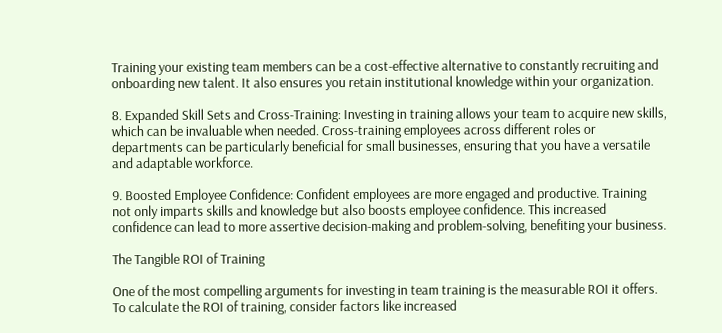Training your existing team members can be a cost-effective alternative to constantly recruiting and onboarding new talent. It also ensures you retain institutional knowledge within your organization.

8. Expanded Skill Sets and Cross-Training: Investing in training allows your team to acquire new skills, which can be invaluable when needed. Cross-training employees across different roles or departments can be particularly beneficial for small businesses, ensuring that you have a versatile and adaptable workforce.

9. Boosted Employee Confidence: Confident employees are more engaged and productive. Training not only imparts skills and knowledge but also boosts employee confidence. This increased confidence can lead to more assertive decision-making and problem-solving, benefiting your business.

The Tangible ROI of Training

One of the most compelling arguments for investing in team training is the measurable ROI it offers. To calculate the ROI of training, consider factors like increased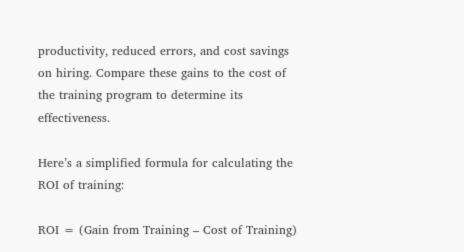productivity, reduced errors, and cost savings on hiring. Compare these gains to the cost of the training program to determine its effectiveness.

Here’s a simplified formula for calculating the ROI of training:

ROI = (Gain from Training – Cost of Training)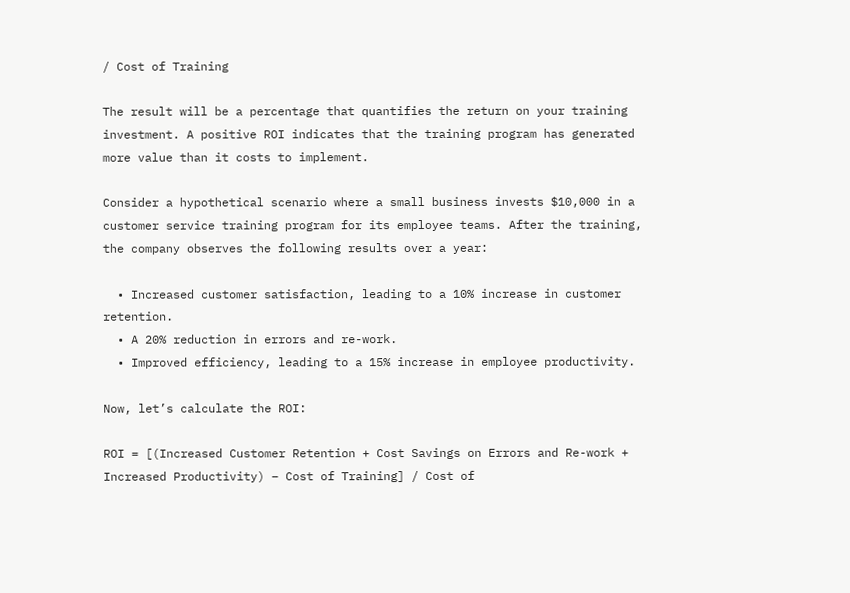/ Cost of Training

The result will be a percentage that quantifies the return on your training investment. A positive ROI indicates that the training program has generated more value than it costs to implement.

Consider a hypothetical scenario where a small business invests $10,000 in a customer service training program for its employee teams. After the training, the company observes the following results over a year:

  • Increased customer satisfaction, leading to a 10% increase in customer retention.
  • A 20% reduction in errors and re-work.
  • Improved efficiency, leading to a 15% increase in employee productivity.

Now, let’s calculate the ROI:

ROI = [(Increased Customer Retention + Cost Savings on Errors and Re-work + Increased Productivity) – Cost of Training] / Cost of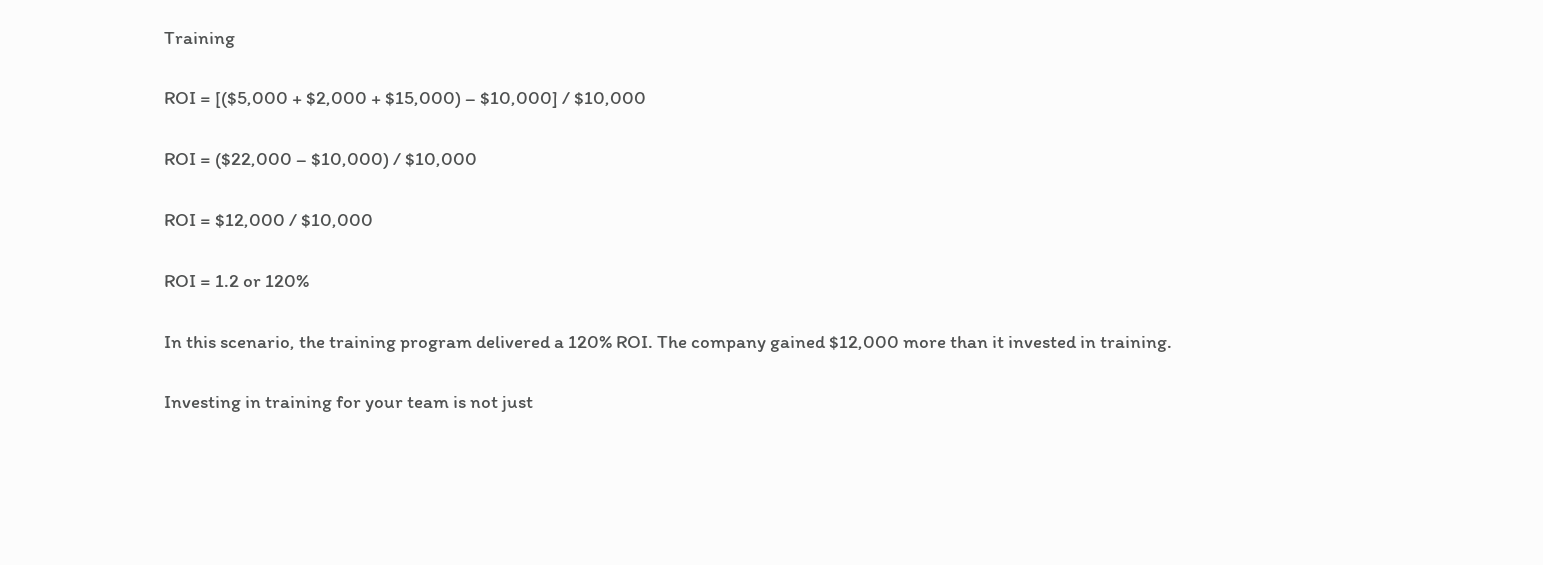Training

ROI = [($5,000 + $2,000 + $15,000) – $10,000] / $10,000

ROI = ($22,000 – $10,000) / $10,000

ROI = $12,000 / $10,000

ROI = 1.2 or 120%

In this scenario, the training program delivered a 120% ROI. The company gained $12,000 more than it invested in training.

Investing in training for your team is not just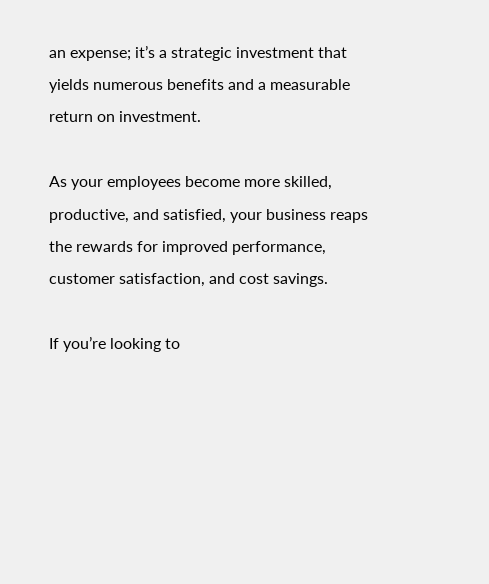an expense; it’s a strategic investment that yields numerous benefits and a measurable return on investment.

As your employees become more skilled, productive, and satisfied, your business reaps the rewards for improved performance, customer satisfaction, and cost savings.

If you’re looking to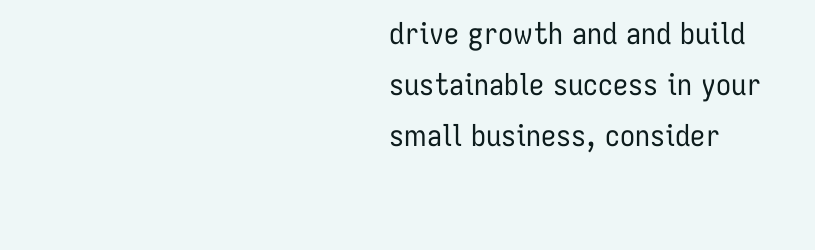drive growth and and build sustainable success in your small business, consider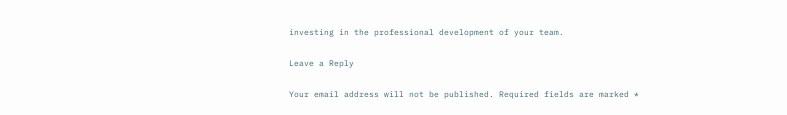investing in the professional development of your team.

Leave a Reply

Your email address will not be published. Required fields are marked *